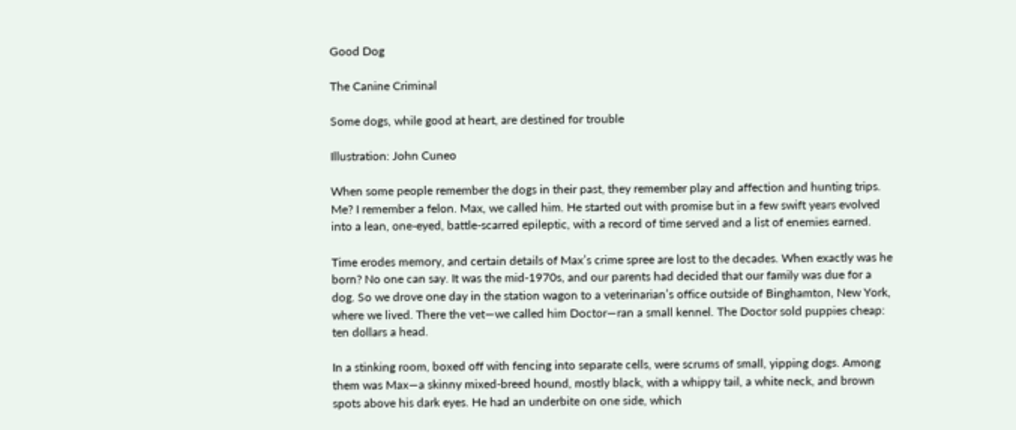Good Dog

The Canine Criminal

Some dogs, while good at heart, are destined for trouble

Illustration: John Cuneo

When some people remember the dogs in their past, they remember play and affection and hunting trips. Me? I remember a felon. Max, we called him. He started out with promise but in a few swift years evolved into a lean, one-eyed, battle-scarred epileptic, with a record of time served and a list of enemies earned.

Time erodes memory, and certain details of Max’s crime spree are lost to the decades. When exactly was he born? No one can say. It was the mid-1970s, and our parents had decided that our family was due for a dog. So we drove one day in the station wagon to a veterinarian’s office outside of Binghamton, New York, where we lived. There the vet—we called him Doctor—ran a small kennel. The Doctor sold puppies cheap: ten dollars a head.

In a stinking room, boxed off with fencing into separate cells, were scrums of small, yipping dogs. Among them was Max—a skinny mixed-breed hound, mostly black, with a whippy tail, a white neck, and brown spots above his dark eyes. He had an underbite on one side, which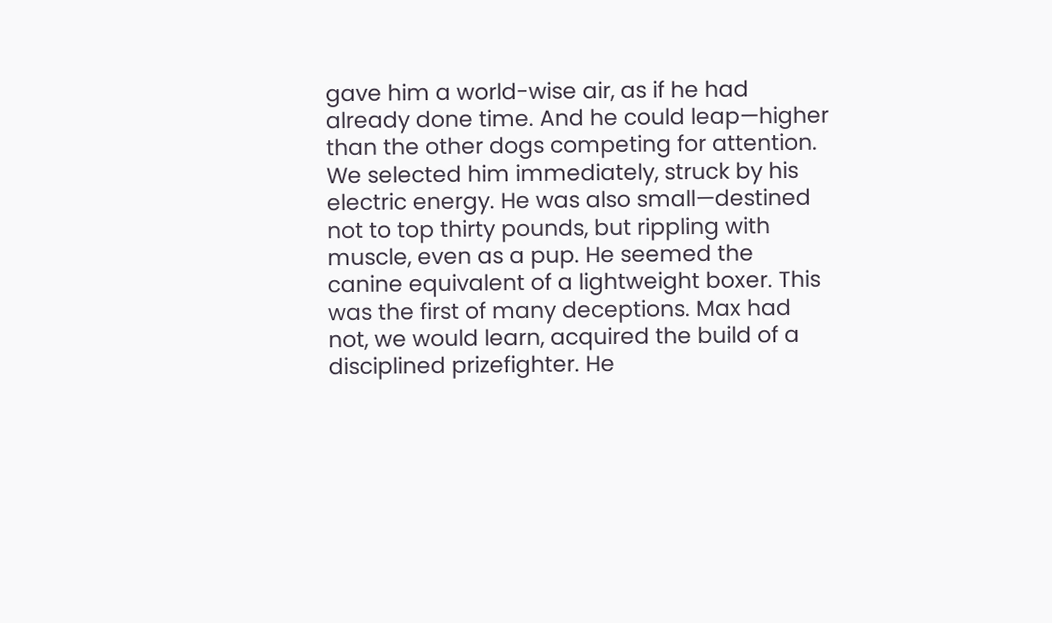gave him a world-wise air, as if he had already done time. And he could leap—higher than the other dogs competing for attention. We selected him immediately, struck by his electric energy. He was also small—destined not to top thirty pounds, but rippling with muscle, even as a pup. He seemed the canine equivalent of a lightweight boxer. This was the first of many deceptions. Max had not, we would learn, acquired the build of a disciplined prizefighter. He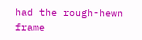had the rough-hewn frame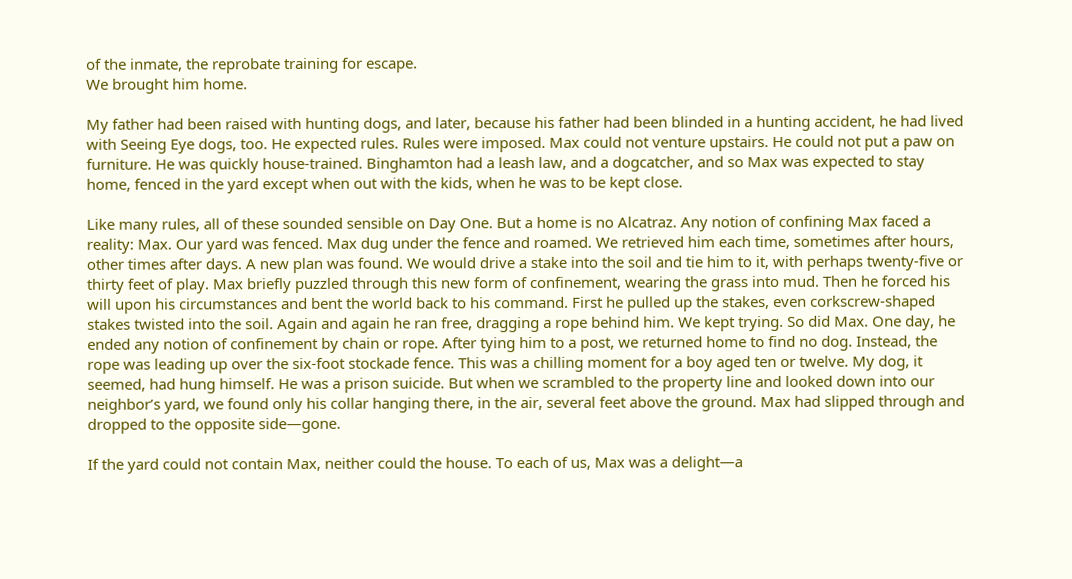of the inmate, the reprobate training for escape.
We brought him home.

My father had been raised with hunting dogs, and later, because his father had been blinded in a hunting accident, he had lived with Seeing Eye dogs, too. He expected rules. Rules were imposed. Max could not venture upstairs. He could not put a paw on furniture. He was quickly house-trained. Binghamton had a leash law, and a dogcatcher, and so Max was expected to stay home, fenced in the yard except when out with the kids, when he was to be kept close.

Like many rules, all of these sounded sensible on Day One. But a home is no Alcatraz. Any notion of confining Max faced a reality: Max. Our yard was fenced. Max dug under the fence and roamed. We retrieved him each time, sometimes after hours, other times after days. A new plan was found. We would drive a stake into the soil and tie him to it, with perhaps twenty-five or thirty feet of play. Max briefly puzzled through this new form of confinement, wearing the grass into mud. Then he forced his will upon his circumstances and bent the world back to his command. First he pulled up the stakes, even corkscrew-shaped stakes twisted into the soil. Again and again he ran free, dragging a rope behind him. We kept trying. So did Max. One day, he ended any notion of confinement by chain or rope. After tying him to a post, we returned home to find no dog. Instead, the rope was leading up over the six-foot stockade fence. This was a chilling moment for a boy aged ten or twelve. My dog, it seemed, had hung himself. He was a prison suicide. But when we scrambled to the property line and looked down into our neighbor’s yard, we found only his collar hanging there, in the air, several feet above the ground. Max had slipped through and dropped to the opposite side—gone.

If the yard could not contain Max, neither could the house. To each of us, Max was a delight—a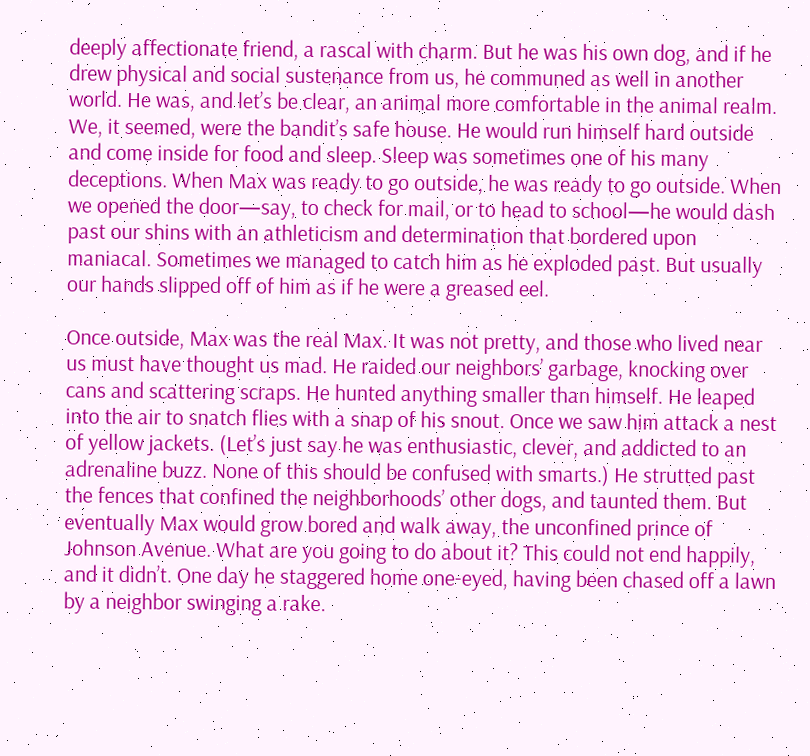deeply affectionate friend, a rascal with charm. But he was his own dog, and if he drew physical and social sustenance from us, he communed as well in another world. He was, and let’s be clear, an animal more comfortable in the animal realm. We, it seemed, were the bandit’s safe house. He would run himself hard outside and come inside for food and sleep. Sleep was sometimes one of his many deceptions. When Max was ready to go outside, he was ready to go outside. When we opened the door—say, to check for mail, or to head to school—he would dash past our shins with an athleticism and determination that bordered upon maniacal. Sometimes we managed to catch him as he exploded past. But usually our hands slipped off of him as if he were a greased eel.

Once outside, Max was the real Max. It was not pretty, and those who lived near us must have thought us mad. He raided our neighbors’ garbage, knocking over cans and scattering scraps. He hunted anything smaller than himself. He leaped into the air to snatch flies with a snap of his snout. Once we saw him attack a nest of yellow jackets. (Let’s just say he was enthusiastic, clever, and addicted to an adrenaline buzz. None of this should be confused with smarts.) He strutted past the fences that confined the neighborhoods’ other dogs, and taunted them. But eventually Max would grow bored and walk away, the unconfined prince of Johnson Avenue. What are you going to do about it? This could not end happily, and it didn’t. One day he staggered home one-eyed, having been chased off a lawn by a neighbor swinging a rake.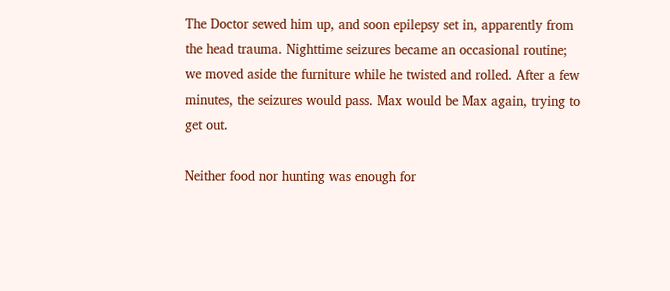The Doctor sewed him up, and soon epilepsy set in, apparently from the head trauma. Nighttime seizures became an occasional routine; we moved aside the furniture while he twisted and rolled. After a few minutes, the seizures would pass. Max would be Max again, trying to get out.

Neither food nor hunting was enough for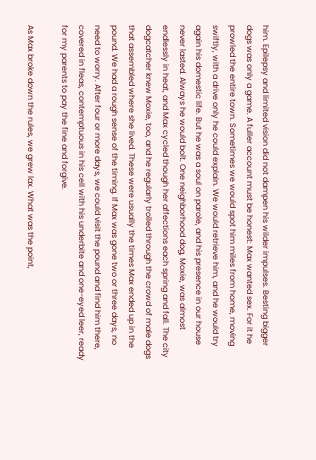him. Epilepsy and limited vision did not dampen his wilder impulses. Besting bigger dogs was only a game. A fuller account must be honest: Max wanted sex. For it he prowled the entire town. Sometimes we would spot him miles from home, moving swiftly, with a drive only he could explain. We would retrieve him, and he would try again his domestic life. But he was a soul on parole, and his presence in our house never lasted. Always he would bolt. One neighborhood dog, Moxie, was almost endlessly in heat, and Max cycled though her affections each spring and fall. The city dogcatcher knew Moxie, too, and he regularly trolled through the crowd of male dogs that assembled where she lived. These were usually the times Max ended up in the pound. We had a rough sense of the timing. If Max was gone two or three days, no need to worry. After four or more days, we could visit the pound and find him there, covered in fleas, contemptuous in his cell with his underbite and one-eyed leer, ready for my parents to pay the fine and forgive.

As Max broke down the rules, we grew lax. What was the point,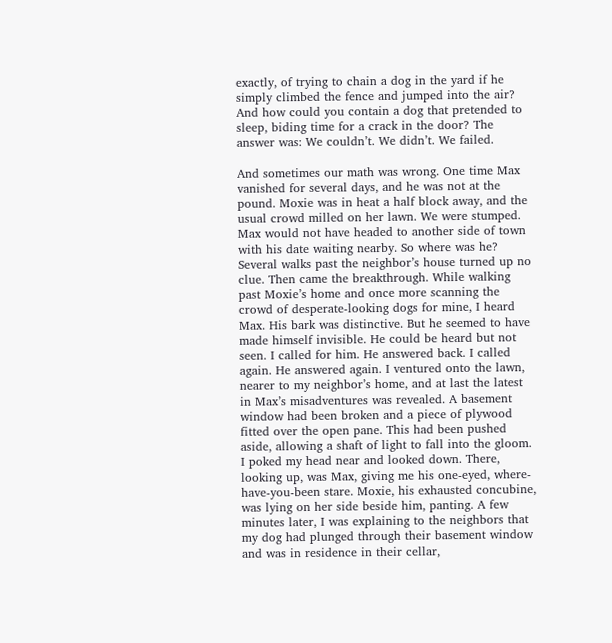exactly, of trying to chain a dog in the yard if he simply climbed the fence and jumped into the air? And how could you contain a dog that pretended to sleep, biding time for a crack in the door? The answer was: We couldn’t. We didn’t. We failed.

And sometimes our math was wrong. One time Max vanished for several days, and he was not at the pound. Moxie was in heat a half block away, and the usual crowd milled on her lawn. We were stumped. Max would not have headed to another side of town with his date waiting nearby. So where was he? Several walks past the neighbor’s house turned up no clue. Then came the breakthrough. While walking past Moxie’s home and once more scanning the crowd of desperate-looking dogs for mine, I heard Max. His bark was distinctive. But he seemed to have made himself invisible. He could be heard but not seen. I called for him. He answered back. I called again. He answered again. I ventured onto the lawn, nearer to my neighbor’s home, and at last the latest in Max’s misadventures was revealed. A basement window had been broken and a piece of plywood fitted over the open pane. This had been pushed aside, allowing a shaft of light to fall into the gloom. I poked my head near and looked down. There, looking up, was Max, giving me his one-eyed, where-have-you-been stare. Moxie, his exhausted concubine, was lying on her side beside him, panting. A few minutes later, I was explaining to the neighbors that my dog had plunged through their basement window and was in residence in their cellar,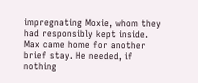impregnating Moxie, whom they had responsibly kept inside. Max came home for another brief stay. He needed, if nothing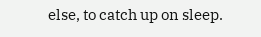else, to catch up on sleep.